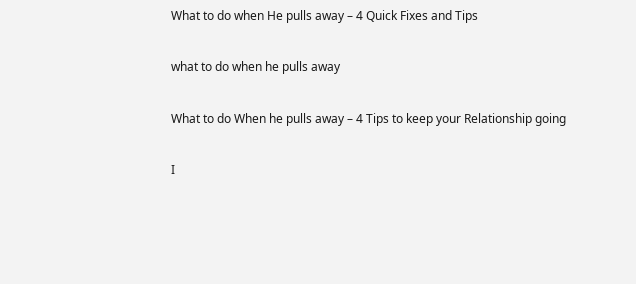What to do when He pulls away – 4 Quick Fixes and Tips

what to do when he pulls away

What to do When he pulls away – 4 Tips to keep your Relationship going

I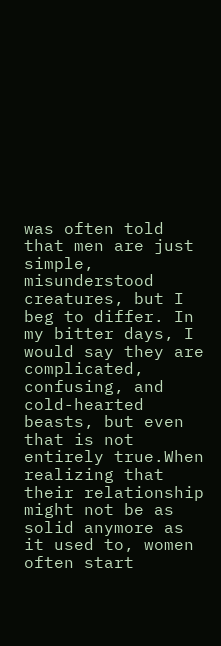was often told that men are just simple, misunderstood creatures, but I beg to differ. In my bitter days, I would say they are complicated, confusing, and cold-hearted beasts, but even that is not entirely true.When realizing that their relationship might not be as solid anymore as it used to, women often start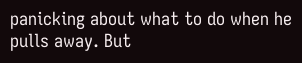panicking about what to do when he pulls away. But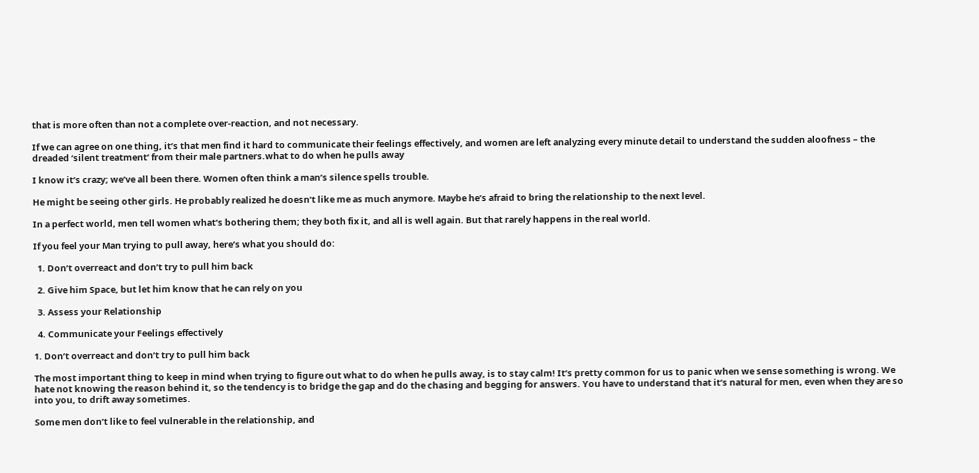that is more often than not a complete over-reaction, and not necessary.

If we can agree on one thing, it’s that men find it hard to communicate their feelings effectively, and women are left analyzing every minute detail to understand the sudden aloofness – the dreaded ‘silent treatment’ from their male partners.what to do when he pulls away

I know it’s crazy; we’ve all been there. Women often think a man’s silence spells trouble.

He might be seeing other girls. He probably realized he doesn’t like me as much anymore. Maybe he’s afraid to bring the relationship to the next level.

In a perfect world, men tell women what’s bothering them; they both fix it, and all is well again. But that rarely happens in the real world.

If you feel your Man trying to pull away, here’s what you should do:

  1. Don’t overreact and don’t try to pull him back

  2. Give him Space, but let him know that he can rely on you

  3. Assess your Relationship

  4. Communicate your Feelings effectively

1. Don’t overreact and don’t try to pull him back

The most important thing to keep in mind when trying to figure out what to do when he pulls away, is to stay calm! It’s pretty common for us to panic when we sense something is wrong. We hate not knowing the reason behind it, so the tendency is to bridge the gap and do the chasing and begging for answers. You have to understand that it’s natural for men, even when they are so into you, to drift away sometimes.

Some men don’t like to feel vulnerable in the relationship, and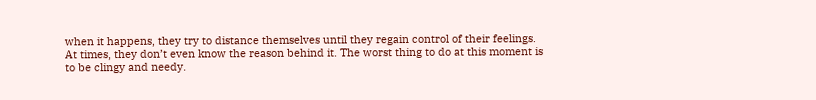when it happens, they try to distance themselves until they regain control of their feelings. At times, they don’t even know the reason behind it. The worst thing to do at this moment is to be clingy and needy.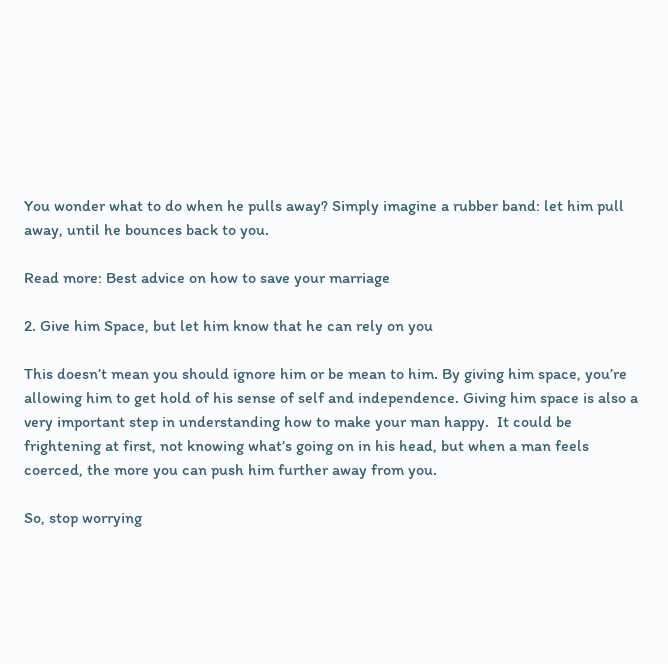You wonder what to do when he pulls away? Simply imagine a rubber band: let him pull away, until he bounces back to you.

Read more: Best advice on how to save your marriage

2. Give him Space, but let him know that he can rely on you

This doesn’t mean you should ignore him or be mean to him. By giving him space, you’re allowing him to get hold of his sense of self and independence. Giving him space is also a very important step in understanding how to make your man happy.  It could be frightening at first, not knowing what’s going on in his head, but when a man feels coerced, the more you can push him further away from you.

So, stop worrying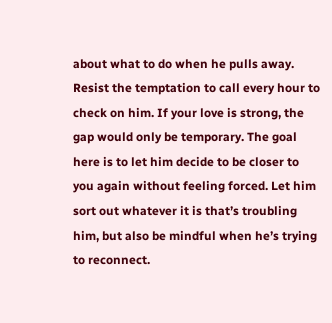about what to do when he pulls away. Resist the temptation to call every hour to check on him. If your love is strong, the gap would only be temporary. The goal here is to let him decide to be closer to you again without feeling forced. Let him sort out whatever it is that’s troubling him, but also be mindful when he’s trying to reconnect.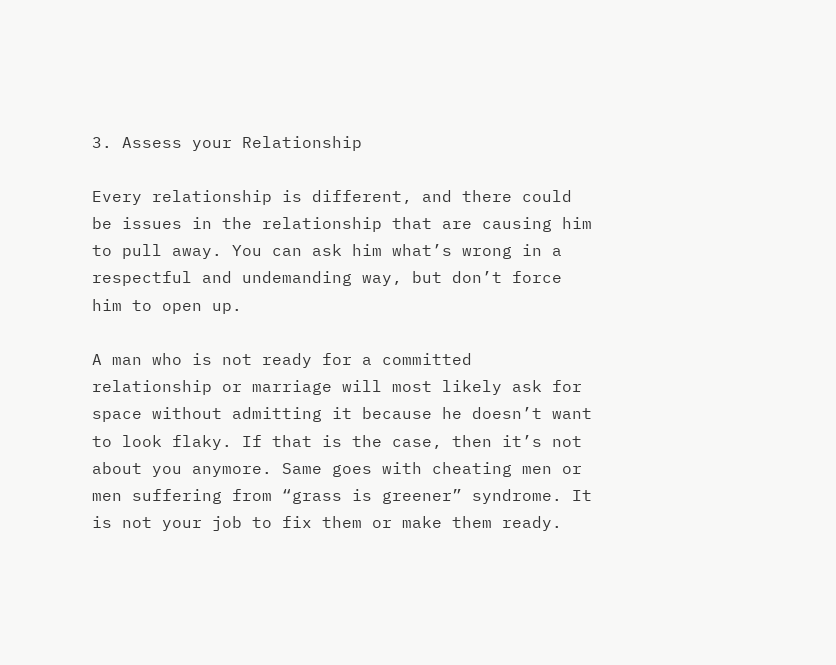3. Assess your Relationship

Every relationship is different, and there could be issues in the relationship that are causing him to pull away. You can ask him what’s wrong in a respectful and undemanding way, but don’t force him to open up.

A man who is not ready for a committed relationship or marriage will most likely ask for space without admitting it because he doesn’t want to look flaky. If that is the case, then it’s not about you anymore. Same goes with cheating men or men suffering from “grass is greener” syndrome. It is not your job to fix them or make them ready.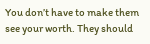You don’t have to make them see your worth. They should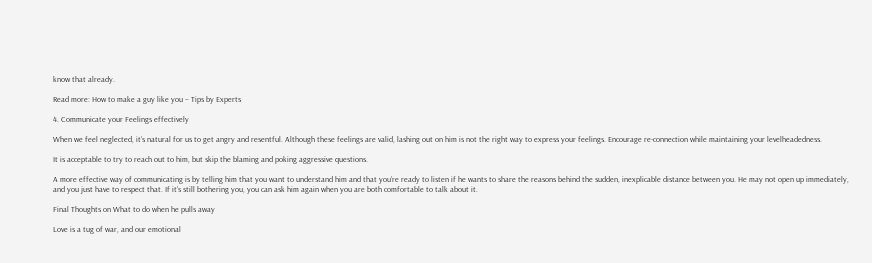know that already.

Read more: How to make a guy like you – Tips by Experts

4. Communicate your Feelings effectively

When we feel neglected, it’s natural for us to get angry and resentful. Although these feelings are valid, lashing out on him is not the right way to express your feelings. Encourage re-connection while maintaining your levelheadedness.

It is acceptable to try to reach out to him, but skip the blaming and poking aggressive questions.

A more effective way of communicating is by telling him that you want to understand him and that you’re ready to listen if he wants to share the reasons behind the sudden, inexplicable distance between you. He may not open up immediately, and you just have to respect that. If it’s still bothering you, you can ask him again when you are both comfortable to talk about it.

Final Thoughts on What to do when he pulls away

Love is a tug of war, and our emotional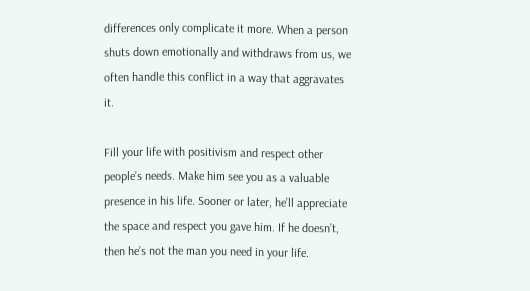differences only complicate it more. When a person shuts down emotionally and withdraws from us, we often handle this conflict in a way that aggravates it.

Fill your life with positivism and respect other people’s needs. Make him see you as a valuable presence in his life. Sooner or later, he’ll appreciate the space and respect you gave him. If he doesn’t, then he’s not the man you need in your life.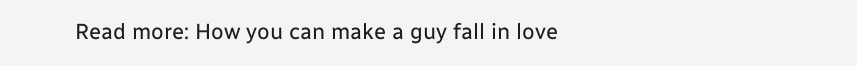Read more: How you can make a guy fall in love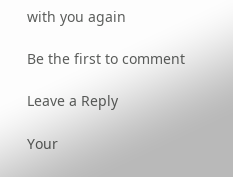with you again

Be the first to comment

Leave a Reply

Your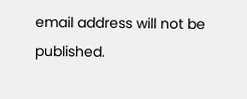email address will not be published.